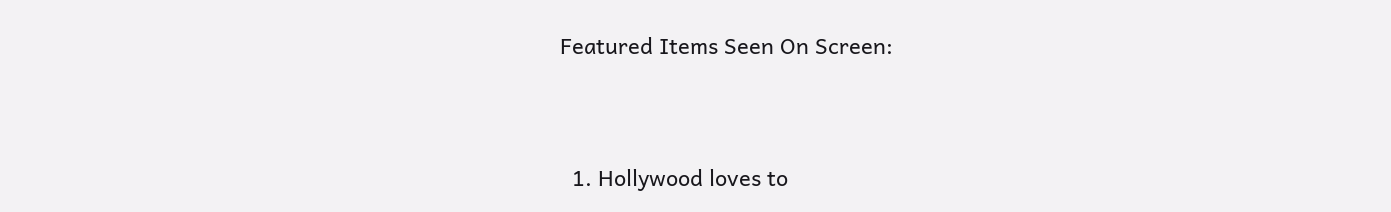Featured Items Seen On Screen:


  1. Hollywood loves to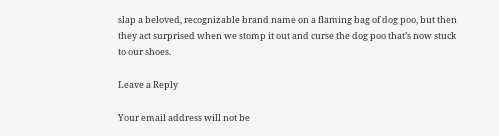slap a beloved, recognizable brand name on a flaming bag of dog poo, but then they act surprised when we stomp it out and curse the dog poo that’s now stuck to our shoes.

Leave a Reply

Your email address will not be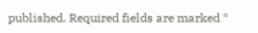published. Required fields are marked *